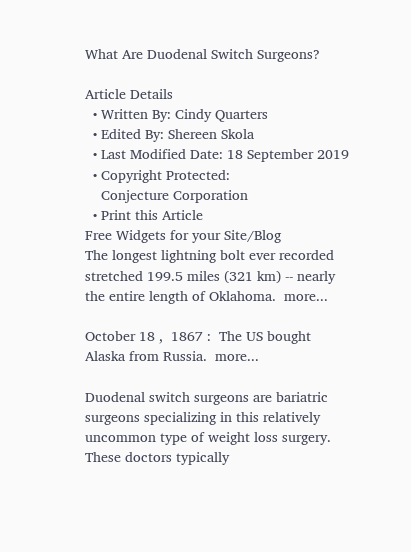What Are Duodenal Switch Surgeons?

Article Details
  • Written By: Cindy Quarters
  • Edited By: Shereen Skola
  • Last Modified Date: 18 September 2019
  • Copyright Protected:
    Conjecture Corporation
  • Print this Article
Free Widgets for your Site/Blog
The longest lightning bolt ever recorded stretched 199.5 miles (321 km) -- nearly the entire length of Oklahoma.  more...

October 18 ,  1867 :  The US bought Alaska from Russia.  more...

Duodenal switch surgeons are bariatric surgeons specializing in this relatively uncommon type of weight loss surgery. These doctors typically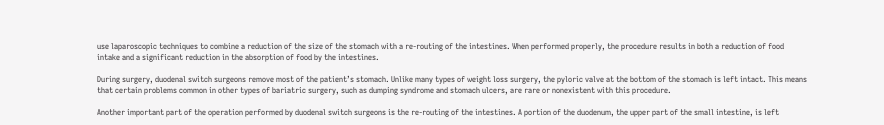use laparoscopic techniques to combine a reduction of the size of the stomach with a re-routing of the intestines. When performed properly, the procedure results in both a reduction of food intake and a significant reduction in the absorption of food by the intestines.

During surgery, duodenal switch surgeons remove most of the patient’s stomach. Unlike many types of weight loss surgery, the pyloric valve at the bottom of the stomach is left intact. This means that certain problems common in other types of bariatric surgery, such as dumping syndrome and stomach ulcers, are rare or nonexistent with this procedure.

Another important part of the operation performed by duodenal switch surgeons is the re-routing of the intestines. A portion of the duodenum, the upper part of the small intestine, is left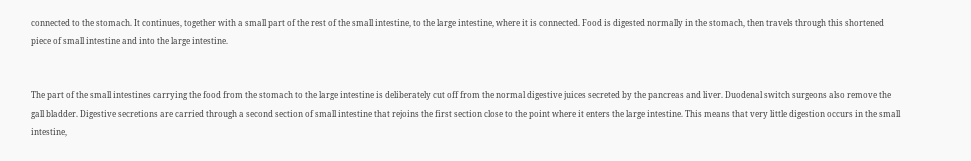connected to the stomach. It continues, together with a small part of the rest of the small intestine, to the large intestine, where it is connected. Food is digested normally in the stomach, then travels through this shortened piece of small intestine and into the large intestine.


The part of the small intestines carrying the food from the stomach to the large intestine is deliberately cut off from the normal digestive juices secreted by the pancreas and liver. Duodenal switch surgeons also remove the gall bladder. Digestive secretions are carried through a second section of small intestine that rejoins the first section close to the point where it enters the large intestine. This means that very little digestion occurs in the small intestine,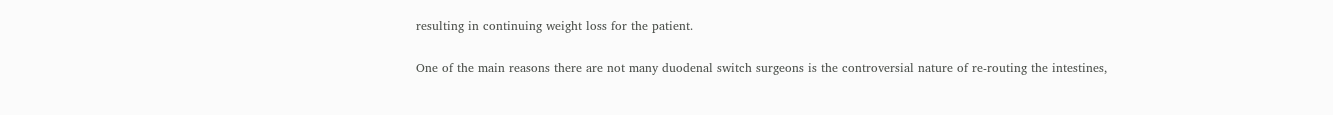resulting in continuing weight loss for the patient.

One of the main reasons there are not many duodenal switch surgeons is the controversial nature of re-routing the intestines,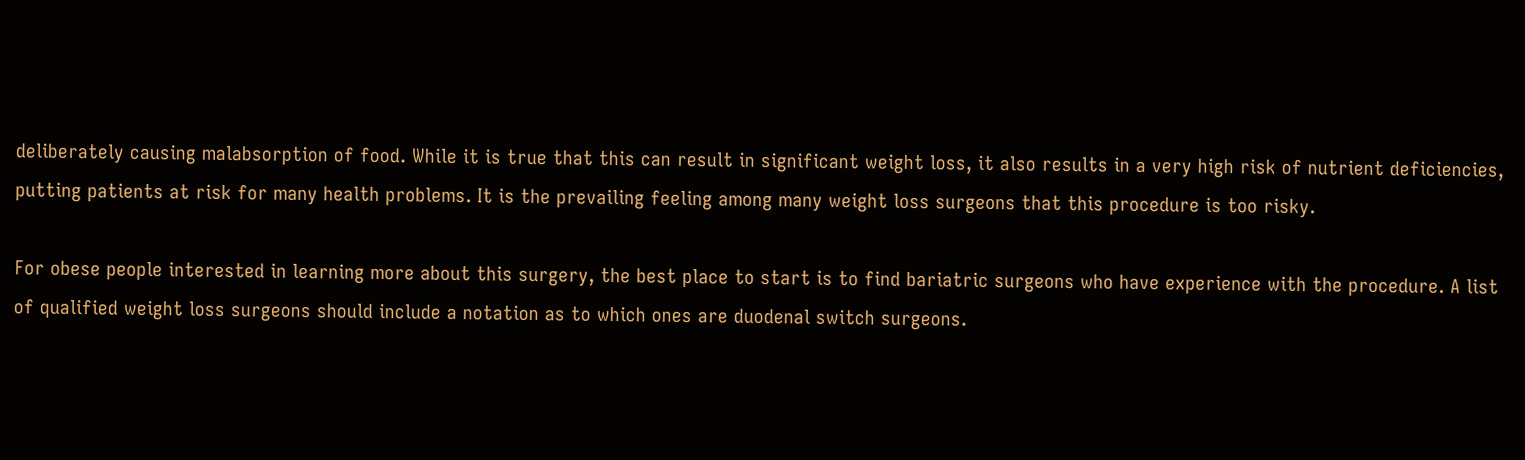deliberately causing malabsorption of food. While it is true that this can result in significant weight loss, it also results in a very high risk of nutrient deficiencies, putting patients at risk for many health problems. It is the prevailing feeling among many weight loss surgeons that this procedure is too risky.

For obese people interested in learning more about this surgery, the best place to start is to find bariatric surgeons who have experience with the procedure. A list of qualified weight loss surgeons should include a notation as to which ones are duodenal switch surgeons.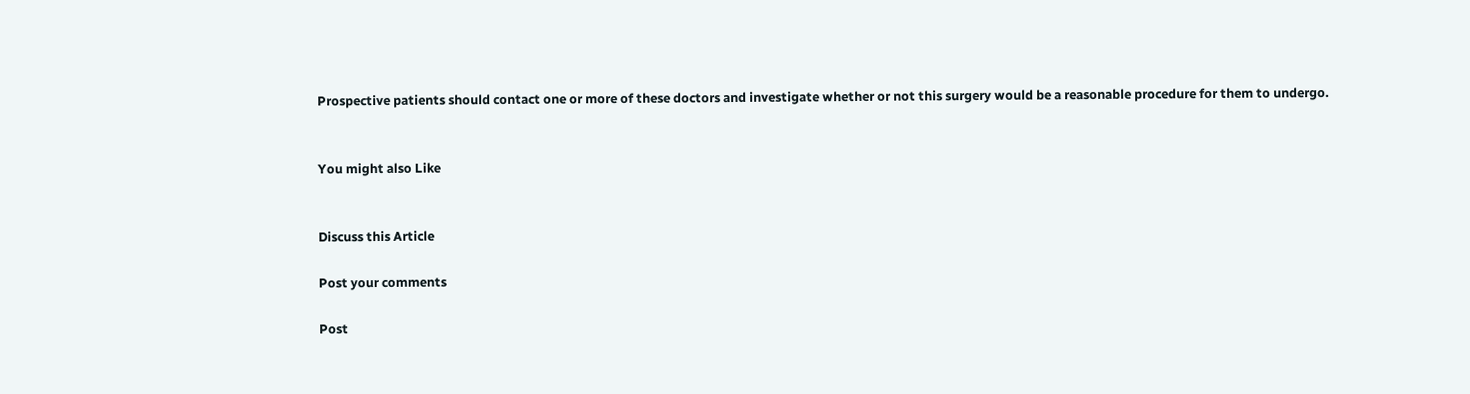Prospective patients should contact one or more of these doctors and investigate whether or not this surgery would be a reasonable procedure for them to undergo.


You might also Like


Discuss this Article

Post your comments

Post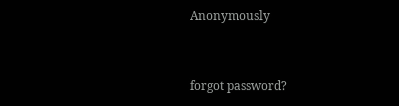Anonymously


forgot password?